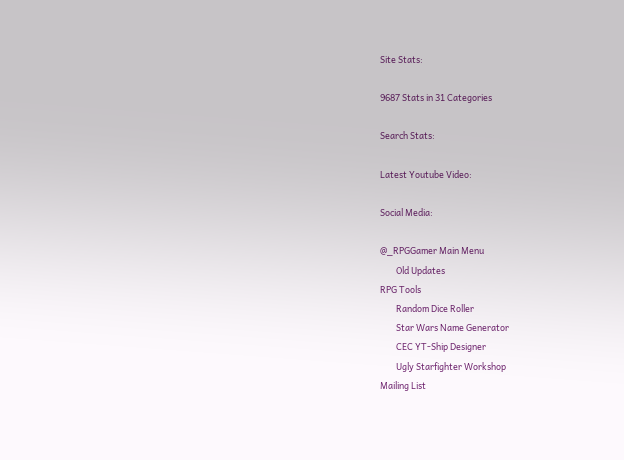Site Stats:

9687 Stats in 31 Categories

Search Stats:

Latest Youtube Video:

Social Media:

@_RPGGamer Main Menu
        Old Updates
RPG Tools
        Random Dice Roller
        Star Wars Name Generator
        CEC YT-Ship Designer
        Ugly Starfighter Workshop
Mailing List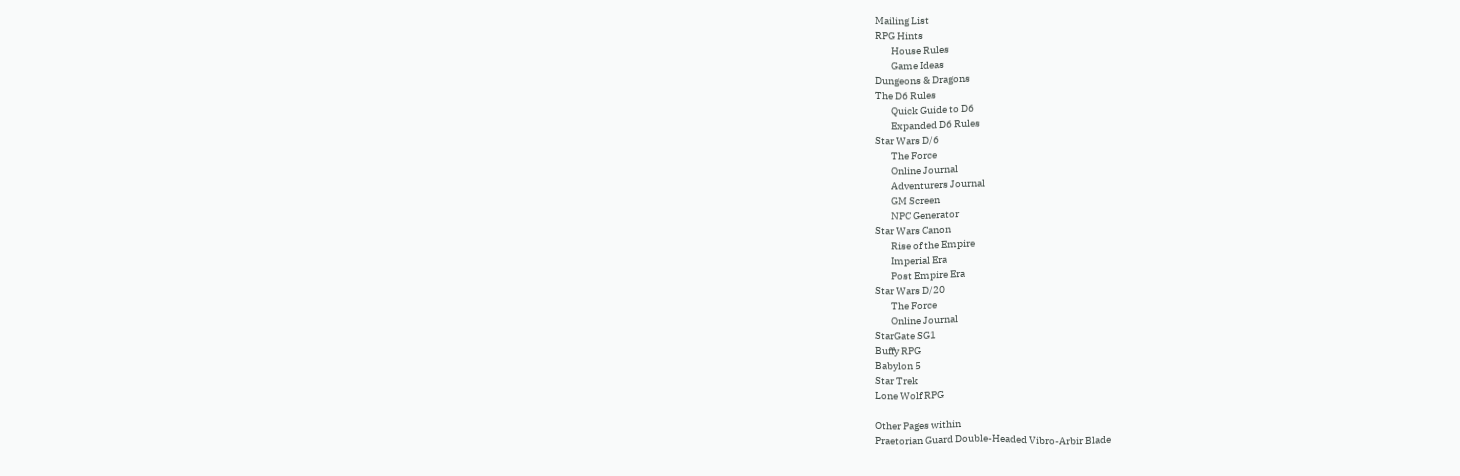Mailing List
RPG Hints
        House Rules
        Game Ideas
Dungeons & Dragons
The D6 Rules
        Quick Guide to D6
        Expanded D6 Rules
Star Wars D/6
        The Force
        Online Journal
        Adventurers Journal
        GM Screen
        NPC Generator
Star Wars Canon
        Rise of the Empire
        Imperial Era
        Post Empire Era
Star Wars D/20
        The Force
        Online Journal
StarGate SG1
Buffy RPG
Babylon 5
Star Trek
Lone Wolf RPG

Other Pages within
Praetorian Guard Double-Headed Vibro-Arbir Blade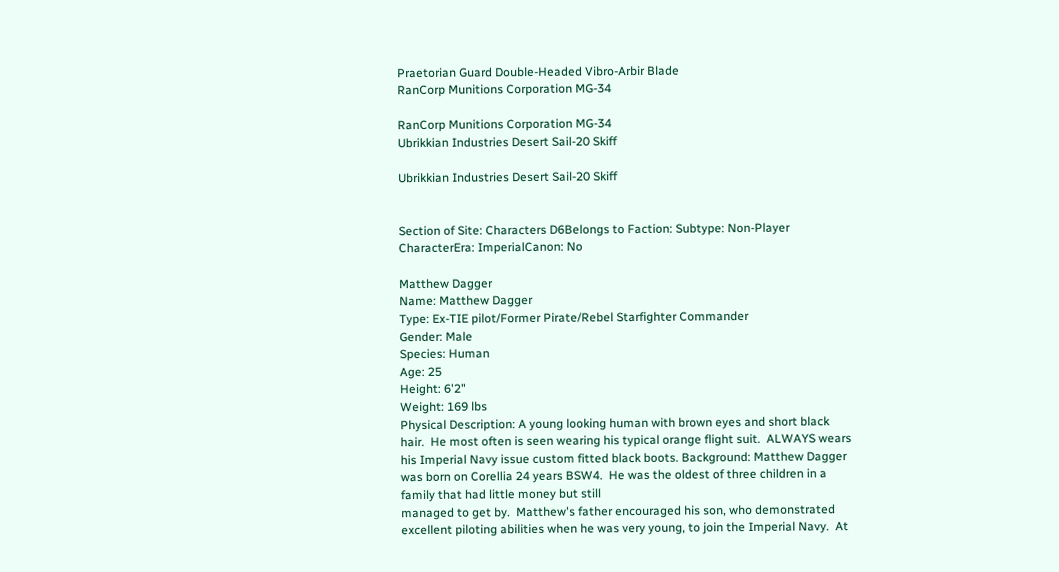Praetorian Guard Double-Headed Vibro-Arbir Blade
RanCorp Munitions Corporation MG-34

RanCorp Munitions Corporation MG-34
Ubrikkian Industries Desert Sail-20 Skiff

Ubrikkian Industries Desert Sail-20 Skiff


Section of Site: Characters D6Belongs to Faction: Subtype: Non-Player CharacterEra: ImperialCanon: No

Matthew Dagger
Name: Matthew Dagger
Type: Ex-TIE pilot/Former Pirate/Rebel Starfighter Commander
Gender: Male
Species: Human
Age: 25
Height: 6'2"
Weight: 169 lbs
Physical Description: A young looking human with brown eyes and short black hair.  He most often is seen wearing his typical orange flight suit.  ALWAYS wears his Imperial Navy issue custom fitted black boots. Background: Matthew Dagger was born on Corellia 24 years BSW4.  He was the oldest of three children in a family that had little money but still
managed to get by.  Matthew's father encouraged his son, who demonstrated excellent piloting abilities when he was very young, to join the Imperial Navy.  At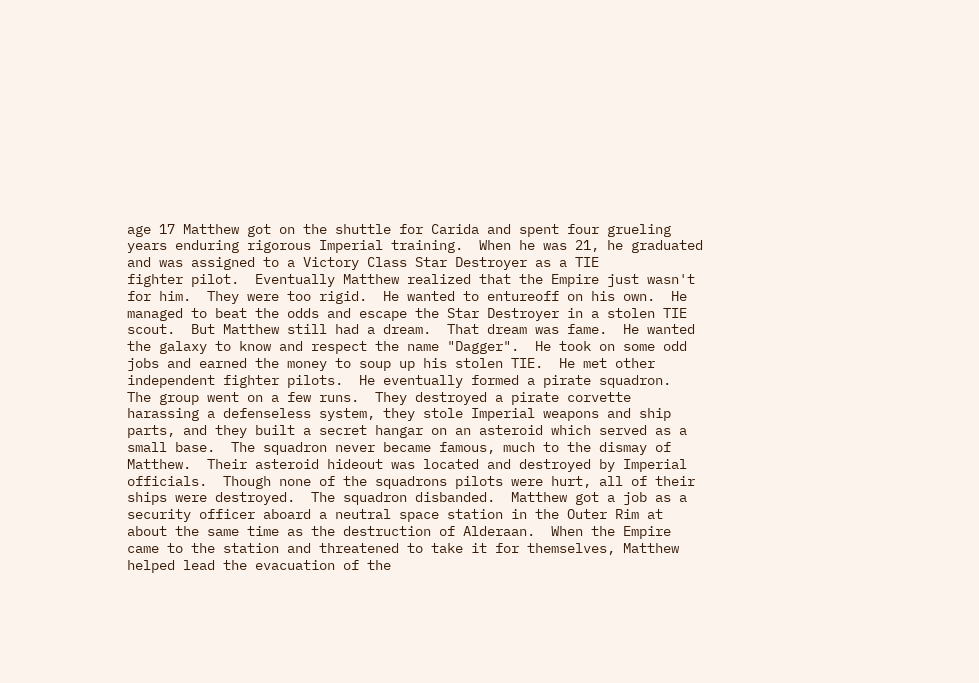age 17 Matthew got on the shuttle for Carida and spent four grueling years enduring rigorous Imperial training.  When he was 21, he graduated and was assigned to a Victory Class Star Destroyer as a TIE
fighter pilot.  Eventually Matthew realized that the Empire just wasn't for him.  They were too rigid.  He wanted to entureoff on his own.  He managed to beat the odds and escape the Star Destroyer in a stolen TIE scout.  But Matthew still had a dream.  That dream was fame.  He wanted the galaxy to know and respect the name "Dagger".  He took on some odd jobs and earned the money to soup up his stolen TIE.  He met other independent fighter pilots.  He eventually formed a pirate squadron.  The group went on a few runs.  They destroyed a pirate corvette harassing a defenseless system, they stole Imperial weapons and ship parts, and they built a secret hangar on an asteroid which served as a small base.  The squadron never became famous, much to the dismay of Matthew.  Their asteroid hideout was located and destroyed by Imperial officials.  Though none of the squadrons pilots were hurt, all of their ships were destroyed.  The squadron disbanded.  Matthew got a job as a security officer aboard a neutral space station in the Outer Rim at about the same time as the destruction of Alderaan.  When the Empire came to the station and threatened to take it for themselves, Matthew helped lead the evacuation of the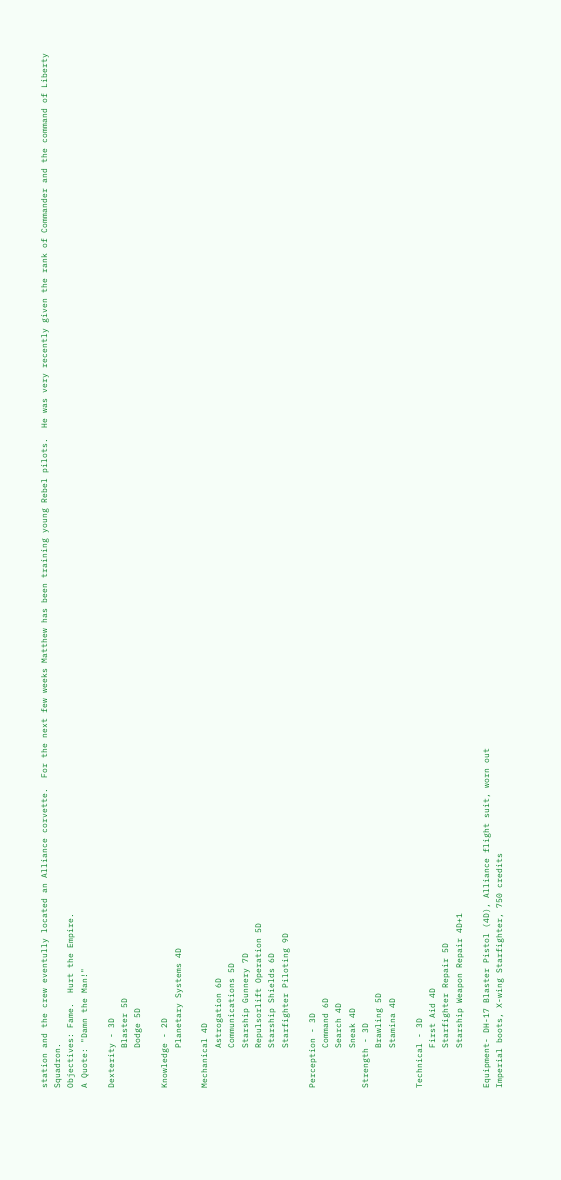station and the crew eventully located an Alliance corvette.  For the next few weeks Matthew has been training young Rebel pilots.  He was very recently given the rank of Commander and the command of Liberty Squadron.
Objectives: Fame.  Hurt the Empire.
A Quote: "Damn the Man!"

Dexterity - 3D
        Blaster 5D
        Dodge 5D

Knowledge - 2D
        Planetary Systems 4D

Mechanical 4D
        Astrogation 6D
        Communications 5D
        Starship Gunnery 7D
        Repulsorlift Operation 5D
        Starship Shields 6D
        Starfighter Piloting 9D

Perception - 3D
        Command 6D
        Search 4D
        Sneak 4D
Strength - 3D
        Brawling 5D
        Stamina 4D

Technical - 3D
        First Aid 4D
        Starfighter Repair 5D
        Starship Weapon Repair 4D+1

Equipment- DH-17 Blaster Pistol (4D), Alliance flight suit, worn out
Imperial boots, X-wing Starfighter, 750 credits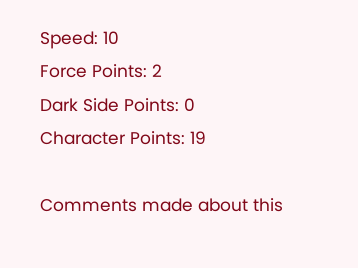Speed: 10
Force Points: 2
Dark Side Points: 0
Character Points: 19

Comments made about this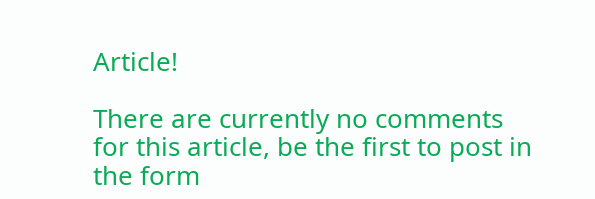Article!

There are currently no comments for this article, be the first to post in the form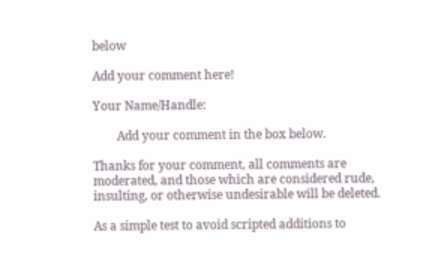below

Add your comment here!

Your Name/Handle:

        Add your comment in the box below.

Thanks for your comment, all comments are moderated, and those which are considered rude, insulting, or otherwise undesirable will be deleted.

As a simple test to avoid scripted additions to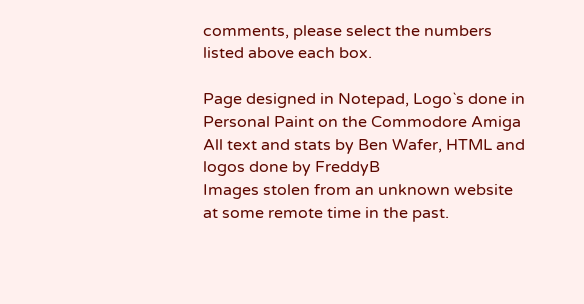comments, please select the numbers listed above each box.

Page designed in Notepad, Logo`s done in Personal Paint on the Commodore Amiga
All text and stats by Ben Wafer, HTML and logos done by FreddyB
Images stolen from an unknown website at some remote time in the past.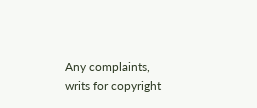Any complaints, writs for copyright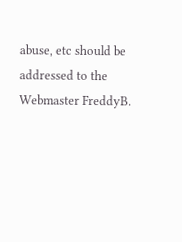abuse, etc should be addressed to the Webmaster FreddyB.